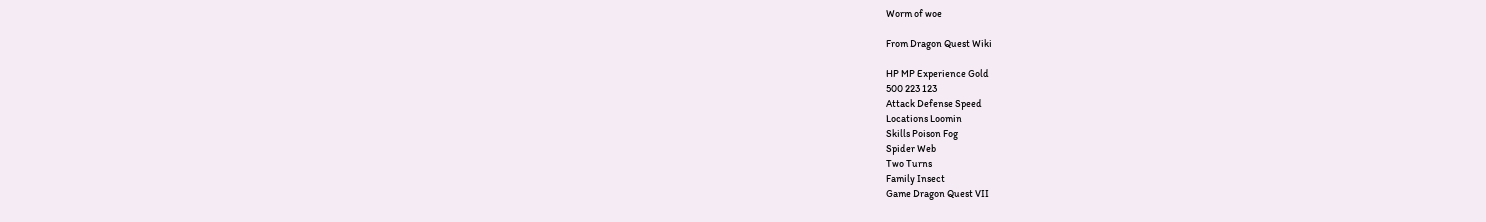Worm of woe

From Dragon Quest Wiki

HP MP Experience Gold
500 223 123
Attack Defense Speed
Locations Loomin
Skills Poison Fog
Spider Web
Two Turns
Family Insect
Game Dragon Quest VII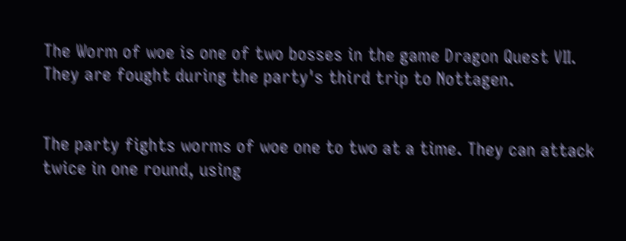The Worm of woe is one of two bosses in the game Dragon Quest VII. They are fought during the party's third trip to Nottagen.


The party fights worms of woe one to two at a time. They can attack twice in one round, using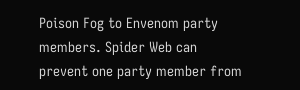Poison Fog to Envenom party members. Spider Web can prevent one party member from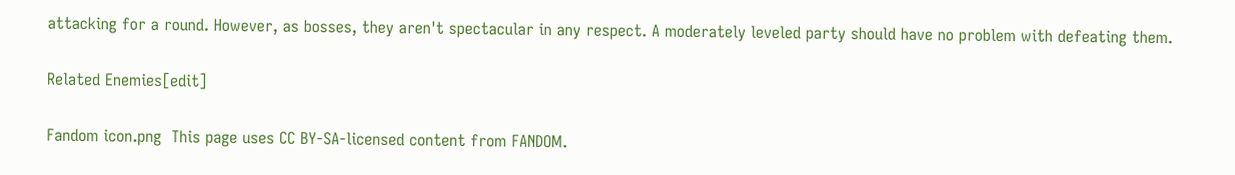attacking for a round. However, as bosses, they aren't spectacular in any respect. A moderately leveled party should have no problem with defeating them.

Related Enemies[edit]

Fandom icon.png  This page uses CC BY-SA-licensed content from FANDOM.